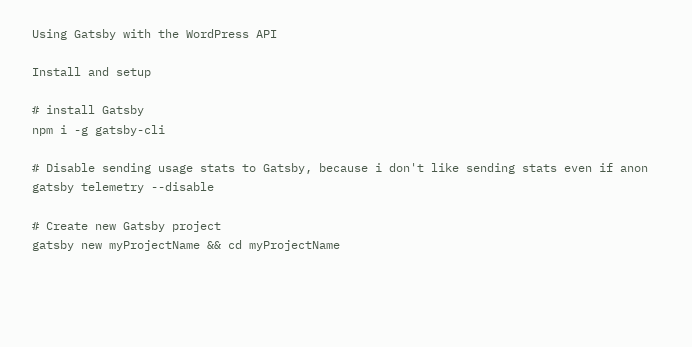Using Gatsby with the WordPress API

Install and setup

# install Gatsby
npm i -g gatsby-cli

# Disable sending usage stats to Gatsby, because i don't like sending stats even if anon
gatsby telemetry --disable

# Create new Gatsby project
gatsby new myProjectName && cd myProjectName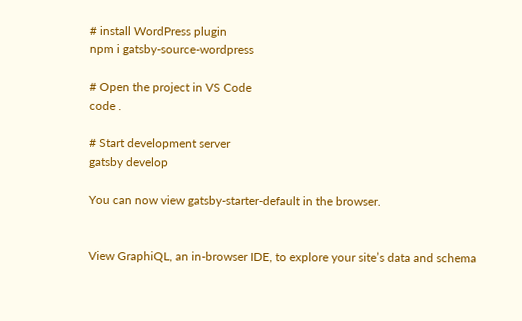# install WordPress plugin
npm i gatsby-source-wordpress

# Open the project in VS Code
code .

# Start development server
gatsby develop

You can now view gatsby-starter-default in the browser.


View GraphiQL, an in-browser IDE, to explore your site’s data and schema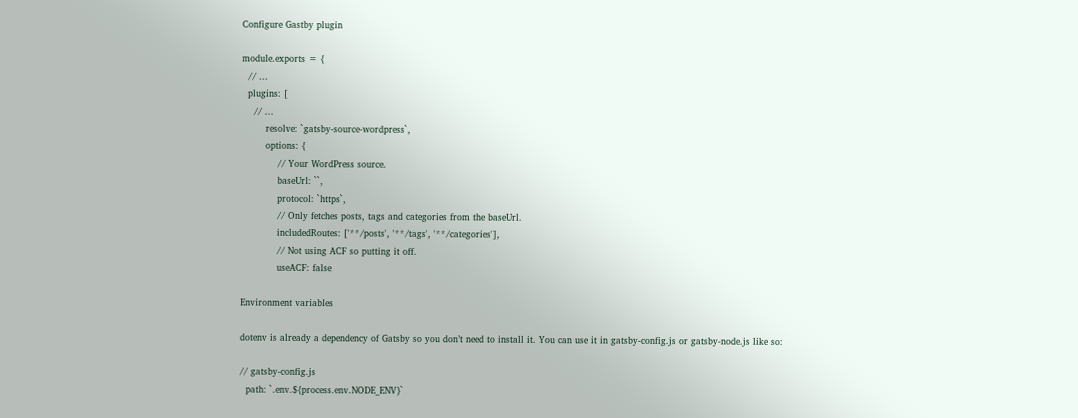Configure Gastby plugin

module.exports = {
  // ...
  plugins: [
    // ...
        resolve: `gatsby-source-wordpress`,
        options: {
            // Your WordPress source.
            baseUrl: ``,
            protocol: `https`,
            // Only fetches posts, tags and categories from the baseUrl.
            includedRoutes: ['**/posts', '**/tags', '**/categories'],
            // Not using ACF so putting it off.
            useACF: false

Environment variables

dotenv is already a dependency of Gatsby so you don’t need to install it. You can use it in gatsby-config.js or gatsby-node.js like so:

// gatsby-config.js
  path: `.env.${process.env.NODE_ENV}`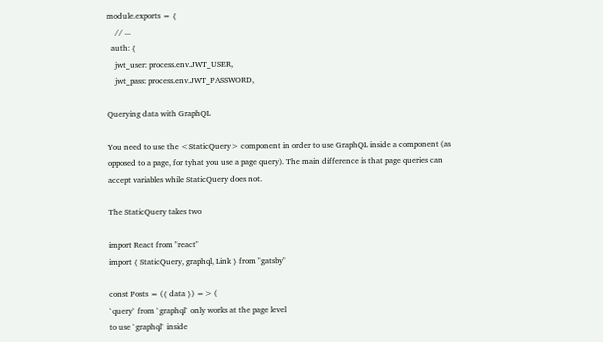module.exports = {
    // ...
  auth: {
    jwt_user: process.env.JWT_USER,
    jwt_pass: process.env.JWT_PASSWORD,

Querying data with GraphQL

You need to use the <StaticQuery> component in order to use GraphQL inside a component (as opposed to a page, for tyhat you use a page query). The main difference is that page queries can accept variables while StaticQuery does not.

The StaticQuery takes two

import React from "react"
import { StaticQuery, graphql, Link } from "gatsby"

const Posts = ({ data }) => (
`query` from `graphql` only works at the page level
to use `graphql` inside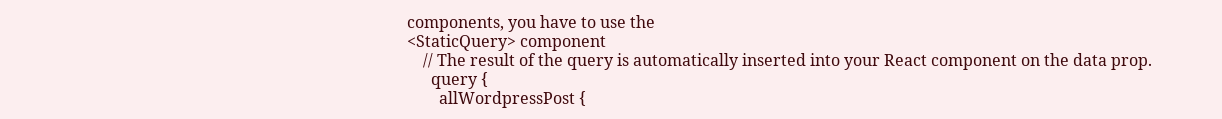components, you have to use the
<StaticQuery> component
    // The result of the query is automatically inserted into your React component on the data prop.
      query {
        allWordpressPost {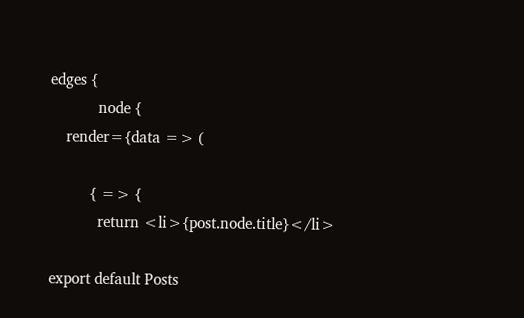edges {
            node {
    render={data => (

          { => {
            return <li>{post.node.title}</li>

export default Posts